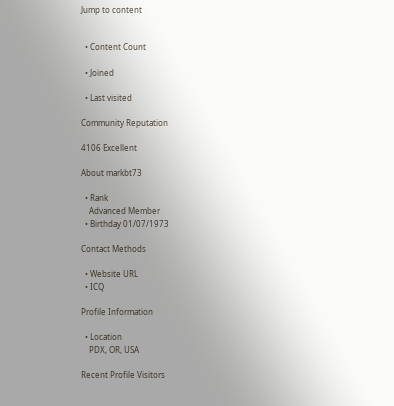Jump to content


  • Content Count

  • Joined

  • Last visited

Community Reputation

4106 Excellent

About markbt73

  • Rank
    Advanced Member
  • Birthday 01/07/1973

Contact Methods

  • Website URL
  • ICQ

Profile Information

  • Location
    PDX, OR, USA

Recent Profile Visitors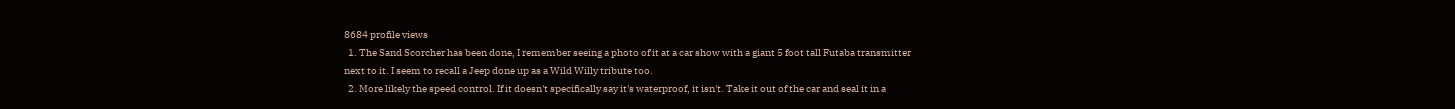8684 profile views
  1. The Sand Scorcher has been done, I remember seeing a photo of it at a car show with a giant 5 foot tall Futaba transmitter next to it. I seem to recall a Jeep done up as a Wild Willy tribute too.
  2. More likely the speed control. If it doesn't specifically say it's waterproof, it isn't. Take it out of the car and seal it in a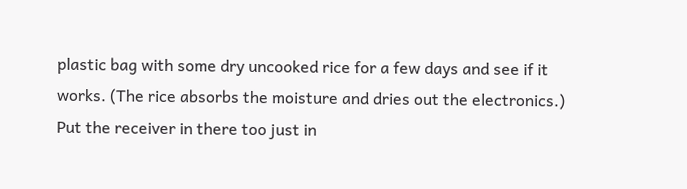plastic bag with some dry uncooked rice for a few days and see if it works. (The rice absorbs the moisture and dries out the electronics.) Put the receiver in there too just in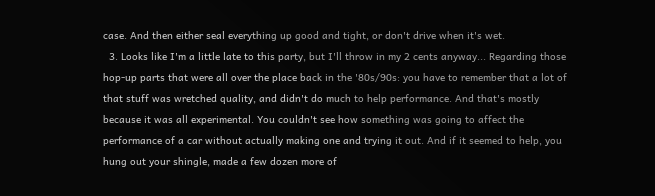case. And then either seal everything up good and tight, or don't drive when it's wet.
  3. Looks like I'm a little late to this party, but I'll throw in my 2 cents anyway... Regarding those hop-up parts that were all over the place back in the '80s/90s: you have to remember that a lot of that stuff was wretched quality, and didn't do much to help performance. And that's mostly because it was all experimental. You couldn't see how something was going to affect the performance of a car without actually making one and trying it out. And if it seemed to help, you hung out your shingle, made a few dozen more of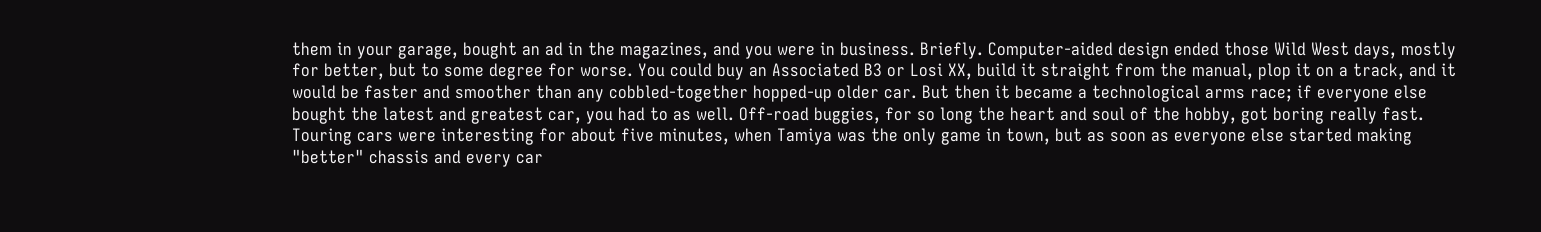them in your garage, bought an ad in the magazines, and you were in business. Briefly. Computer-aided design ended those Wild West days, mostly for better, but to some degree for worse. You could buy an Associated B3 or Losi XX, build it straight from the manual, plop it on a track, and it would be faster and smoother than any cobbled-together hopped-up older car. But then it became a technological arms race; if everyone else bought the latest and greatest car, you had to as well. Off-road buggies, for so long the heart and soul of the hobby, got boring really fast. Touring cars were interesting for about five minutes, when Tamiya was the only game in town, but as soon as everyone else started making "better" chassis and every car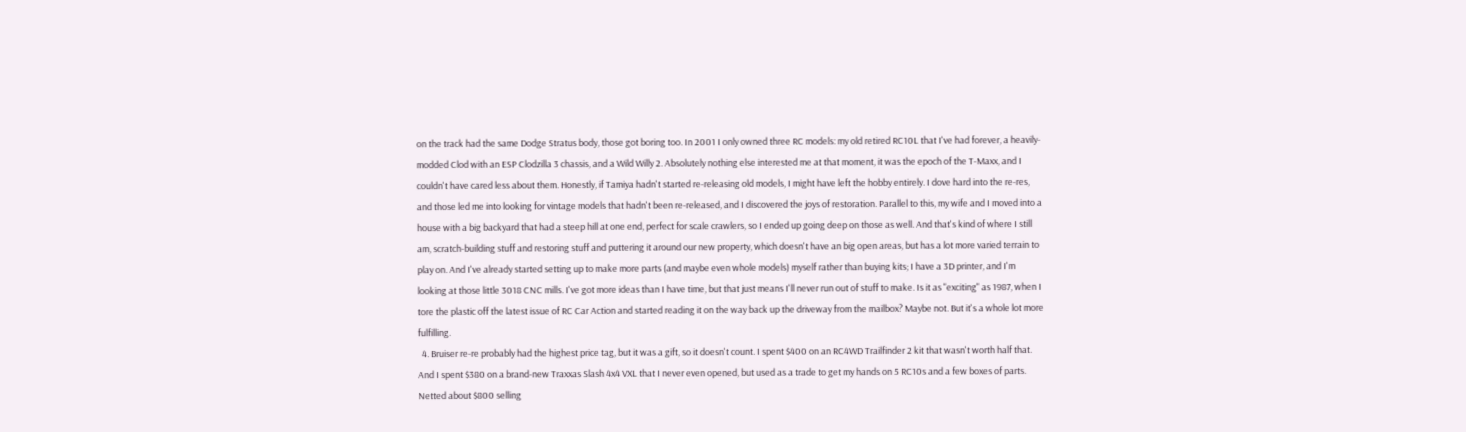on the track had the same Dodge Stratus body, those got boring too. In 2001 I only owned three RC models: my old retired RC10L that I've had forever, a heavily-modded Clod with an ESP Clodzilla 3 chassis, and a Wild Willy 2. Absolutely nothing else interested me at that moment, it was the epoch of the T-Maxx, and I couldn't have cared less about them. Honestly, if Tamiya hadn't started re-releasing old models, I might have left the hobby entirely. I dove hard into the re-res, and those led me into looking for vintage models that hadn't been re-released, and I discovered the joys of restoration. Parallel to this, my wife and I moved into a house with a big backyard that had a steep hill at one end, perfect for scale crawlers, so I ended up going deep on those as well. And that's kind of where I still am, scratch-building stuff and restoring stuff and puttering it around our new property, which doesn't have an big open areas, but has a lot more varied terrain to play on. And I've already started setting up to make more parts (and maybe even whole models) myself rather than buying kits; I have a 3D printer, and I'm looking at those little 3018 CNC mills. I've got more ideas than I have time, but that just means I'll never run out of stuff to make. Is it as "exciting" as 1987, when I tore the plastic off the latest issue of RC Car Action and started reading it on the way back up the driveway from the mailbox? Maybe not. But it's a whole lot more fulfilling.
  4. Bruiser re-re probably had the highest price tag, but it was a gift, so it doesn't count. I spent $400 on an RC4WD Trailfinder 2 kit that wasn't worth half that. And I spent $380 on a brand-new Traxxas Slash 4x4 VXL that I never even opened, but used as a trade to get my hands on 5 RC10s and a few boxes of parts. Netted about $800 selling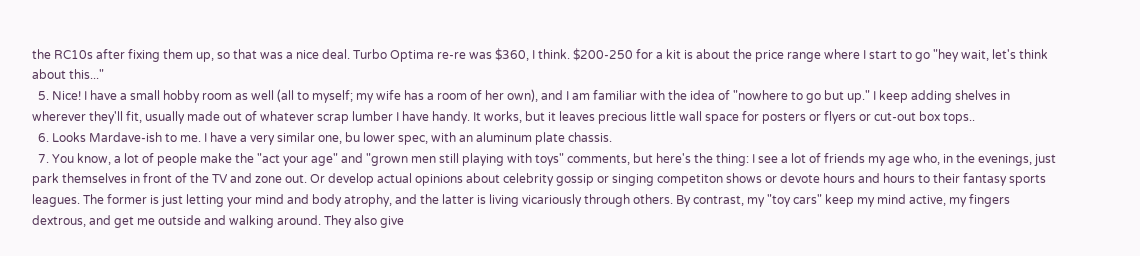the RC10s after fixing them up, so that was a nice deal. Turbo Optima re-re was $360, I think. $200-250 for a kit is about the price range where I start to go "hey wait, let's think about this..."
  5. Nice! I have a small hobby room as well (all to myself; my wife has a room of her own), and I am familiar with the idea of "nowhere to go but up." I keep adding shelves in wherever they'll fit, usually made out of whatever scrap lumber I have handy. It works, but it leaves precious little wall space for posters or flyers or cut-out box tops..
  6. Looks Mardave-ish to me. I have a very similar one, bu lower spec, with an aluminum plate chassis.
  7. You know, a lot of people make the "act your age" and "grown men still playing with toys" comments, but here's the thing: I see a lot of friends my age who, in the evenings, just park themselves in front of the TV and zone out. Or develop actual opinions about celebrity gossip or singing competiton shows or devote hours and hours to their fantasy sports leagues. The former is just letting your mind and body atrophy, and the latter is living vicariously through others. By contrast, my "toy cars" keep my mind active, my fingers dextrous, and get me outside and walking around. They also give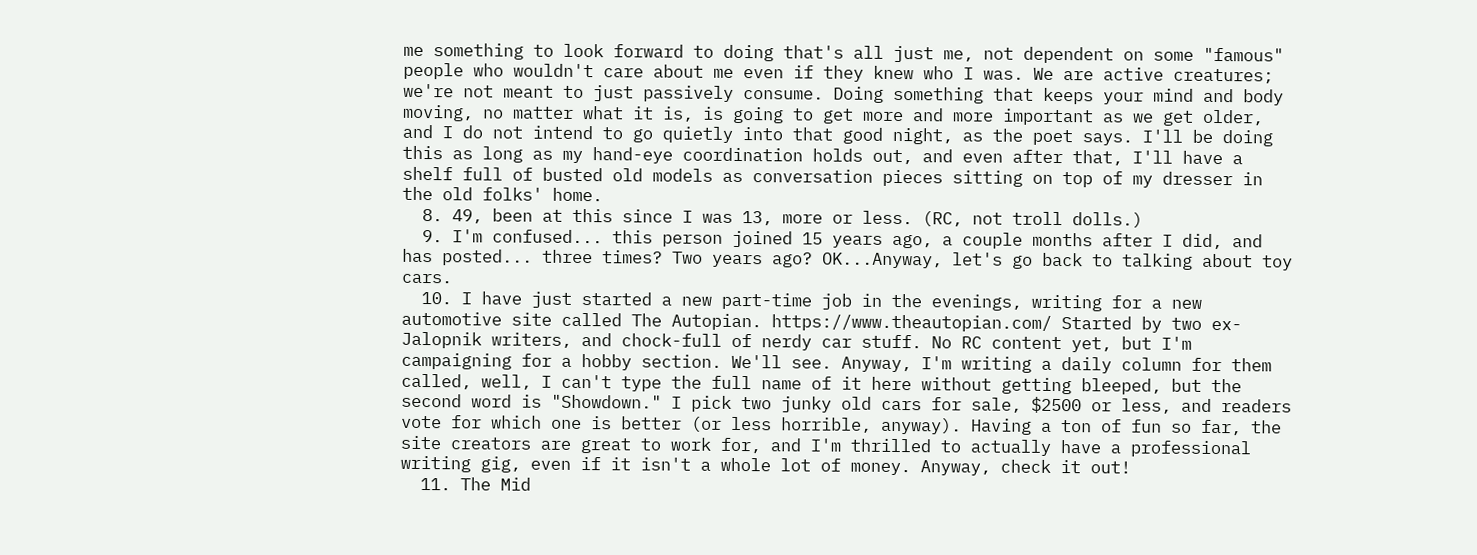me something to look forward to doing that's all just me, not dependent on some "famous" people who wouldn't care about me even if they knew who I was. We are active creatures; we're not meant to just passively consume. Doing something that keeps your mind and body moving, no matter what it is, is going to get more and more important as we get older, and I do not intend to go quietly into that good night, as the poet says. I'll be doing this as long as my hand-eye coordination holds out, and even after that, I'll have a shelf full of busted old models as conversation pieces sitting on top of my dresser in the old folks' home.
  8. 49, been at this since I was 13, more or less. (RC, not troll dolls.)
  9. I'm confused... this person joined 15 years ago, a couple months after I did, and has posted... three times? Two years ago? OK...Anyway, let's go back to talking about toy cars.
  10. I have just started a new part-time job in the evenings, writing for a new automotive site called The Autopian. https://www.theautopian.com/ Started by two ex-Jalopnik writers, and chock-full of nerdy car stuff. No RC content yet, but I'm campaigning for a hobby section. We'll see. Anyway, I'm writing a daily column for them called, well, I can't type the full name of it here without getting bleeped, but the second word is "Showdown." I pick two junky old cars for sale, $2500 or less, and readers vote for which one is better (or less horrible, anyway). Having a ton of fun so far, the site creators are great to work for, and I'm thrilled to actually have a professional writing gig, even if it isn't a whole lot of money. Anyway, check it out!
  11. The Mid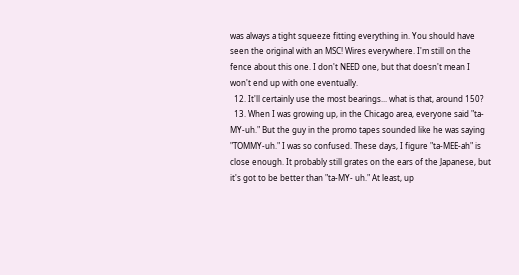was always a tight squeeze fitting everything in. You should have seen the original with an MSC! Wires everywhere. I'm still on the fence about this one. I don't NEED one, but that doesn't mean I won't end up with one eventually.
  12. It'll certainly use the most bearings... what is that, around 150?
  13. When I was growing up, in the Chicago area, everyone said "ta-MY-uh." But the guy in the promo tapes sounded like he was saying "TOMMY-uh." I was so confused. These days, I figure "ta-MEE-ah" is close enough. It probably still grates on the ears of the Japanese, but it's got to be better than "ta-MY- uh." At least, up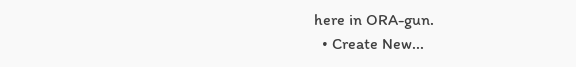here in ORA-gun.
  • Create New...